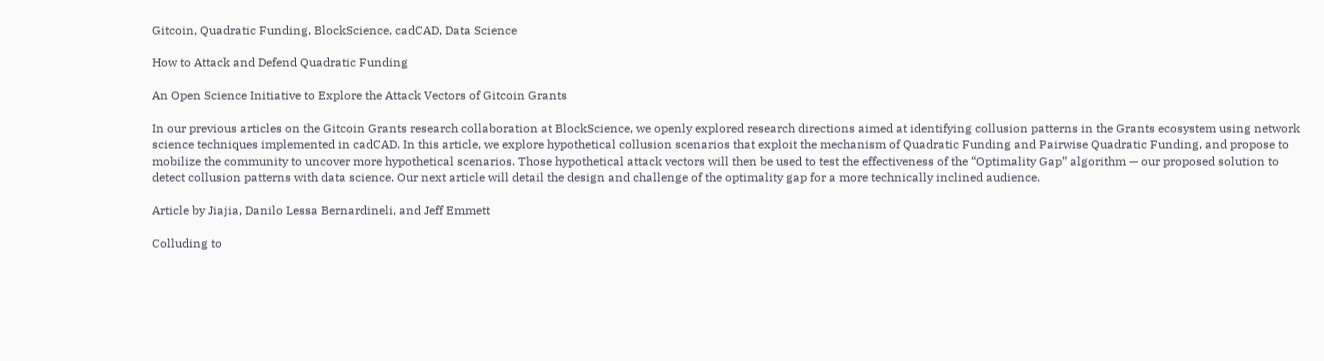Gitcoin, Quadratic Funding, BlockScience, cadCAD, Data Science

How to Attack and Defend Quadratic Funding

An Open Science Initiative to Explore the Attack Vectors of Gitcoin Grants

In our previous articles on the Gitcoin Grants research collaboration at BlockScience, we openly explored research directions aimed at identifying collusion patterns in the Grants ecosystem using network science techniques implemented in cadCAD. In this article, we explore hypothetical collusion scenarios that exploit the mechanism of Quadratic Funding and Pairwise Quadratic Funding, and propose to mobilize the community to uncover more hypothetical scenarios. Those hypothetical attack vectors will then be used to test the effectiveness of the “Optimality Gap” algorithm — our proposed solution to detect collusion patterns with data science. Our next article will detail the design and challenge of the optimality gap for a more technically inclined audience.

Article by Jiajia, Danilo Lessa Bernardineli, and Jeff Emmett

Colluding to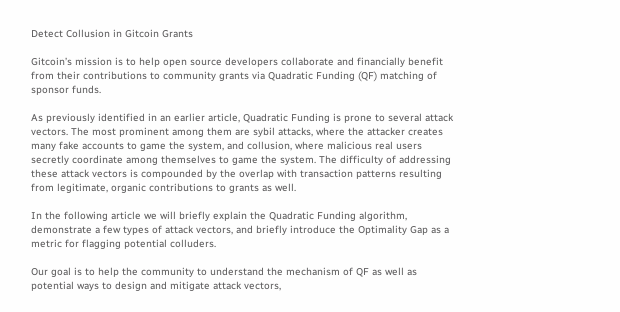Detect Collusion in Gitcoin Grants

Gitcoin’s mission is to help open source developers collaborate and financially benefit from their contributions to community grants via Quadratic Funding (QF) matching of sponsor funds.

As previously identified in an earlier article, Quadratic Funding is prone to several attack vectors. The most prominent among them are sybil attacks, where the attacker creates many fake accounts to game the system, and collusion, where malicious real users secretly coordinate among themselves to game the system. The difficulty of addressing these attack vectors is compounded by the overlap with transaction patterns resulting from legitimate, organic contributions to grants as well.

In the following article we will briefly explain the Quadratic Funding algorithm, demonstrate a few types of attack vectors, and briefly introduce the Optimality Gap as a metric for flagging potential colluders.

Our goal is to help the community to understand the mechanism of QF as well as potential ways to design and mitigate attack vectors,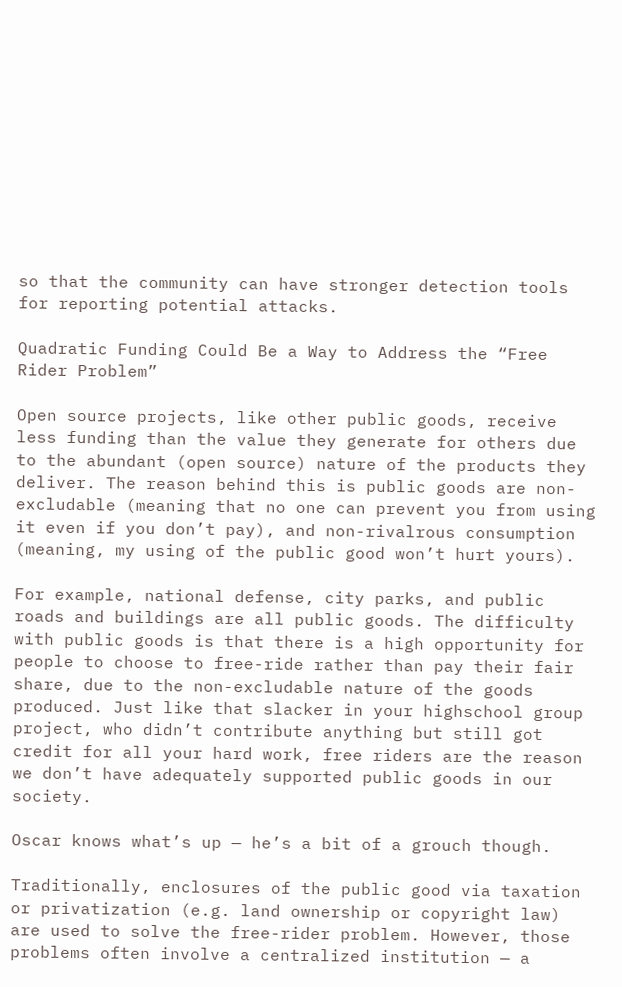so that the community can have stronger detection tools for reporting potential attacks.

Quadratic Funding Could Be a Way to Address the “Free Rider Problem”

Open source projects, like other public goods, receive less funding than the value they generate for others due to the abundant (open source) nature of the products they deliver. The reason behind this is public goods are non-excludable (meaning that no one can prevent you from using it even if you don’t pay), and non-rivalrous consumption (meaning, my using of the public good won’t hurt yours).

For example, national defense, city parks, and public roads and buildings are all public goods. The difficulty with public goods is that there is a high opportunity for people to choose to free-ride rather than pay their fair share, due to the non-excludable nature of the goods produced. Just like that slacker in your highschool group project, who didn’t contribute anything but still got credit for all your hard work, free riders are the reason we don’t have adequately supported public goods in our society.

Oscar knows what’s up — he’s a bit of a grouch though.

Traditionally, enclosures of the public good via taxation or privatization (e.g. land ownership or copyright law) are used to solve the free-rider problem. However, those problems often involve a centralized institution — a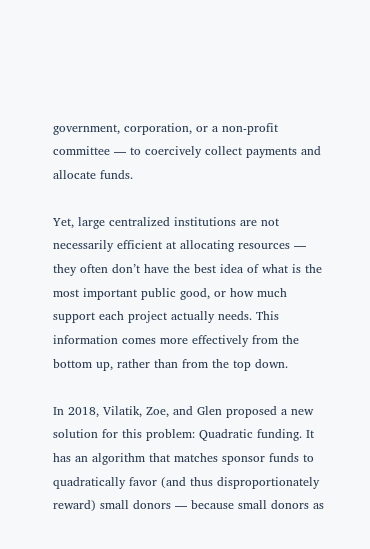government, corporation, or a non-profit committee — to coercively collect payments and allocate funds.

Yet, large centralized institutions are not necessarily efficient at allocating resources — they often don’t have the best idea of what is the most important public good, or how much support each project actually needs. This information comes more effectively from the bottom up, rather than from the top down.

In 2018, Vilatik, Zoe, and Glen proposed a new solution for this problem: Quadratic funding. It has an algorithm that matches sponsor funds to quadratically favor (and thus disproportionately reward) small donors — because small donors as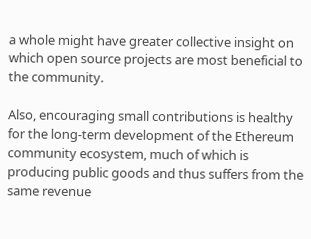a whole might have greater collective insight on which open source projects are most beneficial to the community.

Also, encouraging small contributions is healthy for the long-term development of the Ethereum community ecosystem, much of which is producing public goods and thus suffers from the same revenue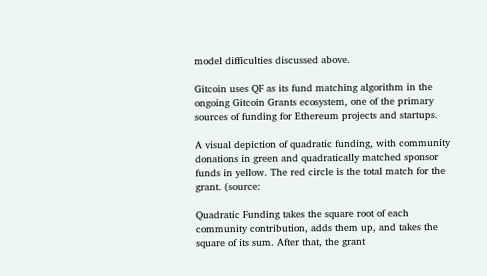model difficulties discussed above.

Gitcoin uses QF as its fund matching algorithm in the ongoing Gitcoin Grants ecosystem, one of the primary sources of funding for Ethereum projects and startups.

A visual depiction of quadratic funding, with community donations in green and quadratically matched sponsor funds in yellow. The red circle is the total match for the grant. (source:

Quadratic Funding takes the square root of each community contribution, adds them up, and takes the square of its sum. After that, the grant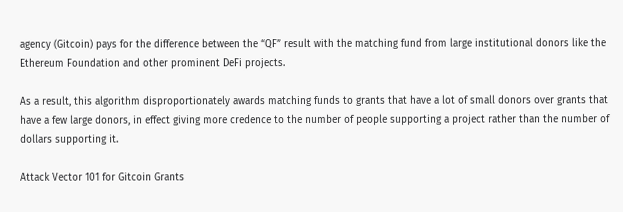agency (Gitcoin) pays for the difference between the “QF” result with the matching fund from large institutional donors like the Ethereum Foundation and other prominent DeFi projects.

As a result, this algorithm disproportionately awards matching funds to grants that have a lot of small donors over grants that have a few large donors, in effect giving more credence to the number of people supporting a project rather than the number of dollars supporting it.

Attack Vector 101 for Gitcoin Grants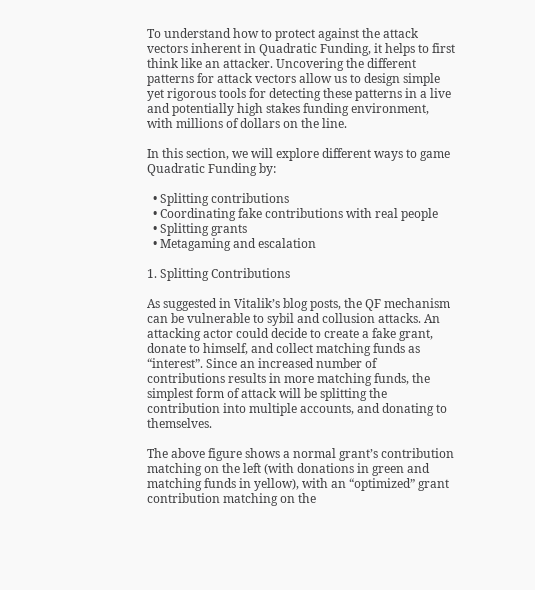To understand how to protect against the attack vectors inherent in Quadratic Funding, it helps to first think like an attacker. Uncovering the different patterns for attack vectors allow us to design simple yet rigorous tools for detecting these patterns in a live and potentially high stakes funding environment, with millions of dollars on the line.

In this section, we will explore different ways to game Quadratic Funding by:

  • Splitting contributions
  • Coordinating fake contributions with real people
  • Splitting grants
  • Metagaming and escalation

1. Splitting Contributions

As suggested in Vitalik’s blog posts, the QF mechanism can be vulnerable to sybil and collusion attacks. An attacking actor could decide to create a fake grant, donate to himself, and collect matching funds as “interest”. Since an increased number of contributions results in more matching funds, the simplest form of attack will be splitting the contribution into multiple accounts, and donating to themselves.

The above figure shows a normal grant’s contribution matching on the left (with donations in green and matching funds in yellow), with an “optimized” grant contribution matching on the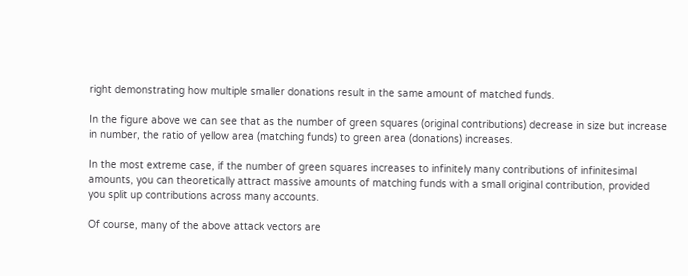right demonstrating how multiple smaller donations result in the same amount of matched funds.

In the figure above we can see that as the number of green squares (original contributions) decrease in size but increase in number, the ratio of yellow area (matching funds) to green area (donations) increases.

In the most extreme case, if the number of green squares increases to infinitely many contributions of infinitesimal amounts, you can theoretically attract massive amounts of matching funds with a small original contribution, provided you split up contributions across many accounts.

Of course, many of the above attack vectors are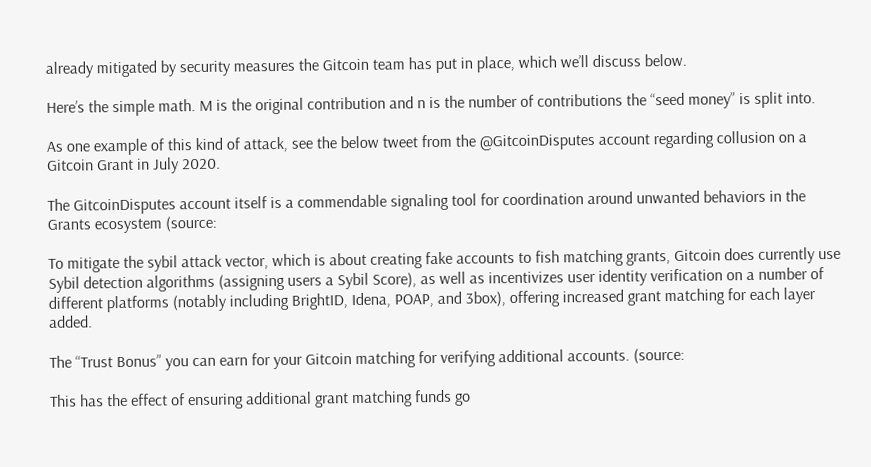already mitigated by security measures the Gitcoin team has put in place, which we’ll discuss below.

Here’s the simple math. M is the original contribution and n is the number of contributions the “seed money” is split into.

As one example of this kind of attack, see the below tweet from the @GitcoinDisputes account regarding collusion on a Gitcoin Grant in July 2020.

The GitcoinDisputes account itself is a commendable signaling tool for coordination around unwanted behaviors in the Grants ecosystem (source:

To mitigate the sybil attack vector, which is about creating fake accounts to fish matching grants, Gitcoin does currently use Sybil detection algorithms (assigning users a Sybil Score), as well as incentivizes user identity verification on a number of different platforms (notably including BrightID, Idena, POAP, and 3box), offering increased grant matching for each layer added.

The “Trust Bonus” you can earn for your Gitcoin matching for verifying additional accounts. (source:

This has the effect of ensuring additional grant matching funds go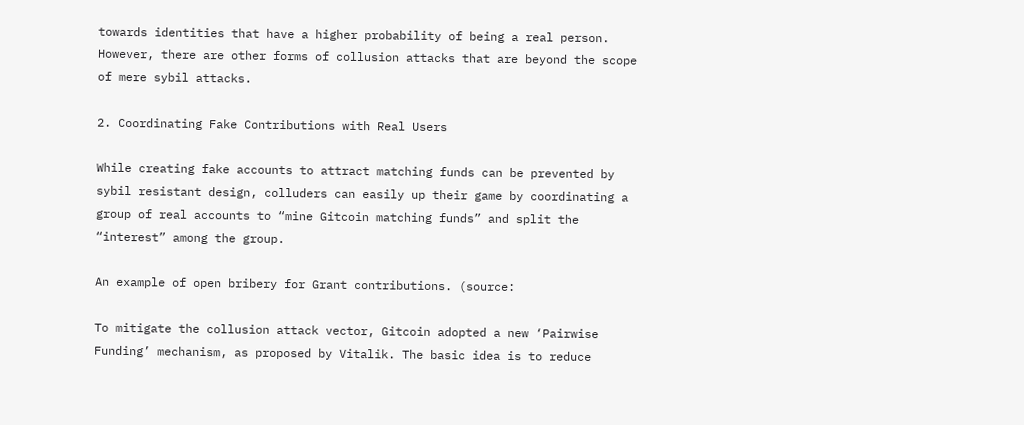towards identities that have a higher probability of being a real person. However, there are other forms of collusion attacks that are beyond the scope of mere sybil attacks.

2. Coordinating Fake Contributions with Real Users

While creating fake accounts to attract matching funds can be prevented by sybil resistant design, colluders can easily up their game by coordinating a group of real accounts to “mine Gitcoin matching funds” and split the “interest” among the group.

An example of open bribery for Grant contributions. (source:

To mitigate the collusion attack vector, Gitcoin adopted a new ‘Pairwise Funding’ mechanism, as proposed by Vitalik. The basic idea is to reduce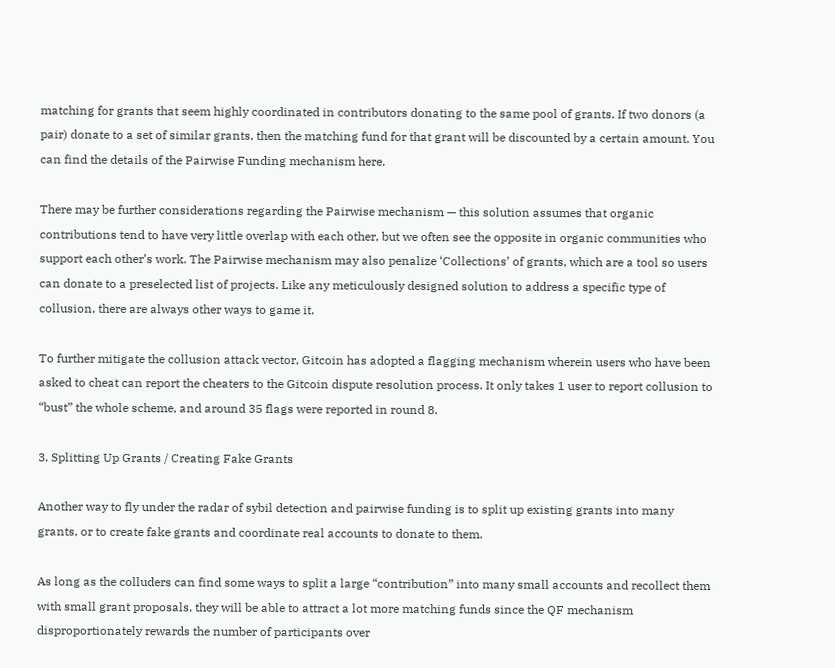matching for grants that seem highly coordinated in contributors donating to the same pool of grants. If two donors (a pair) donate to a set of similar grants, then the matching fund for that grant will be discounted by a certain amount. You can find the details of the Pairwise Funding mechanism here.

There may be further considerations regarding the Pairwise mechanism — this solution assumes that organic contributions tend to have very little overlap with each other, but we often see the opposite in organic communities who support each other’s work. The Pairwise mechanism may also penalize ‘Collections’ of grants, which are a tool so users can donate to a preselected list of projects. Like any meticulously designed solution to address a specific type of collusion, there are always other ways to game it.

To further mitigate the collusion attack vector, Gitcoin has adopted a flagging mechanism wherein users who have been asked to cheat can report the cheaters to the Gitcoin dispute resolution process. It only takes 1 user to report collusion to “bust” the whole scheme, and around 35 flags were reported in round 8.

3. Splitting Up Grants / Creating Fake Grants

Another way to fly under the radar of sybil detection and pairwise funding is to split up existing grants into many grants, or to create fake grants and coordinate real accounts to donate to them.

As long as the colluders can find some ways to split a large “contribution” into many small accounts and recollect them with small grant proposals, they will be able to attract a lot more matching funds since the QF mechanism disproportionately rewards the number of participants over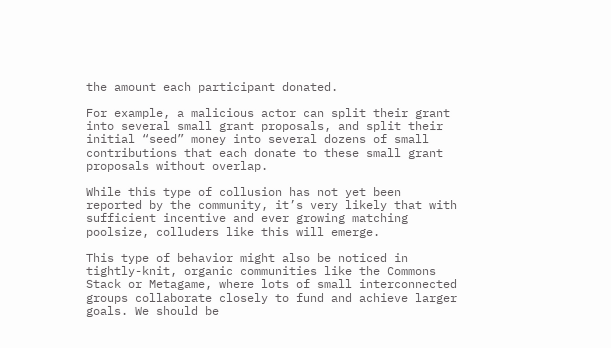the amount each participant donated.

For example, a malicious actor can split their grant into several small grant proposals, and split their initial “seed” money into several dozens of small contributions that each donate to these small grant proposals without overlap.

While this type of collusion has not yet been reported by the community, it’s very likely that with sufficient incentive and ever growing matching poolsize, colluders like this will emerge.

This type of behavior might also be noticed in tightly-knit, organic communities like the Commons Stack or Metagame, where lots of small interconnected groups collaborate closely to fund and achieve larger goals. We should be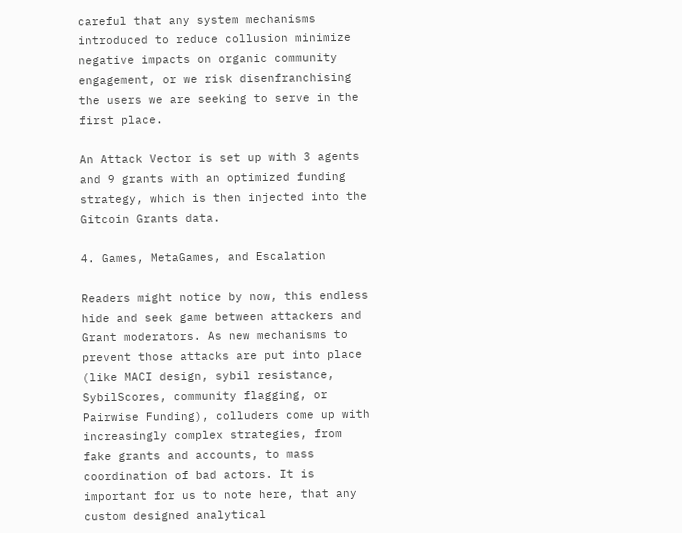careful that any system mechanisms introduced to reduce collusion minimize negative impacts on organic community engagement, or we risk disenfranchising the users we are seeking to serve in the first place.

An Attack Vector is set up with 3 agents and 9 grants with an optimized funding strategy, which is then injected into the Gitcoin Grants data.

4. Games, MetaGames, and Escalation

Readers might notice by now, this endless hide and seek game between attackers and Grant moderators. As new mechanisms to prevent those attacks are put into place (like MACI design, sybil resistance, SybilScores, community flagging, or Pairwise Funding), colluders come up with increasingly complex strategies, from fake grants and accounts, to mass coordination of bad actors. It is important for us to note here, that any custom designed analytical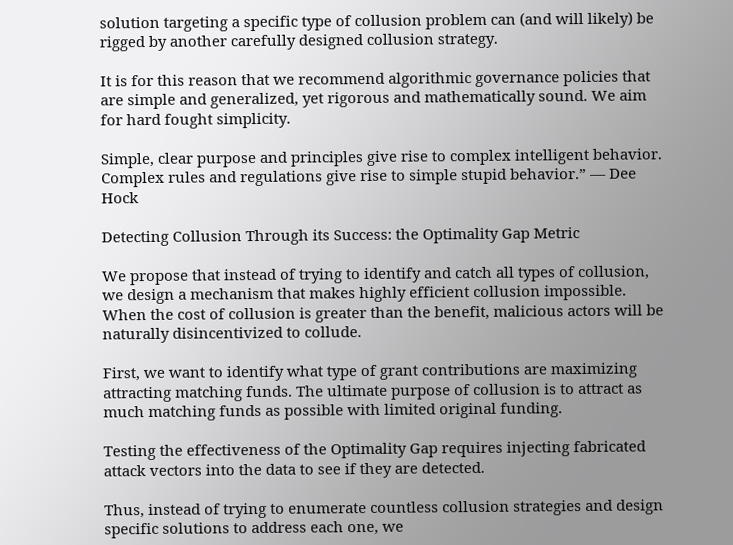solution targeting a specific type of collusion problem can (and will likely) be rigged by another carefully designed collusion strategy.

It is for this reason that we recommend algorithmic governance policies that are simple and generalized, yet rigorous and mathematically sound. We aim for hard fought simplicity.

Simple, clear purpose and principles give rise to complex intelligent behavior. Complex rules and regulations give rise to simple stupid behavior.” — Dee Hock

Detecting Collusion Through its Success: the Optimality Gap Metric

We propose that instead of trying to identify and catch all types of collusion, we design a mechanism that makes highly efficient collusion impossible. When the cost of collusion is greater than the benefit, malicious actors will be naturally disincentivized to collude.

First, we want to identify what type of grant contributions are maximizing attracting matching funds. The ultimate purpose of collusion is to attract as much matching funds as possible with limited original funding.

Testing the effectiveness of the Optimality Gap requires injecting fabricated attack vectors into the data to see if they are detected.

Thus, instead of trying to enumerate countless collusion strategies and design specific solutions to address each one, we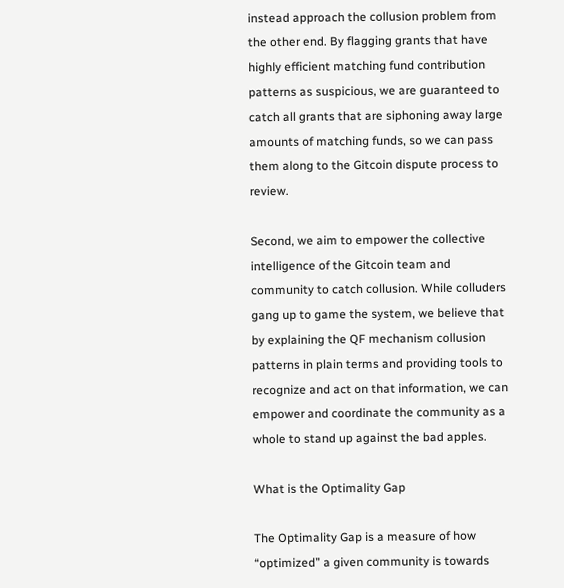instead approach the collusion problem from the other end. By flagging grants that have highly efficient matching fund contribution patterns as suspicious, we are guaranteed to catch all grants that are siphoning away large amounts of matching funds, so we can pass them along to the Gitcoin dispute process to review.

Second, we aim to empower the collective intelligence of the Gitcoin team and community to catch collusion. While colluders gang up to game the system, we believe that by explaining the QF mechanism collusion patterns in plain terms and providing tools to recognize and act on that information, we can empower and coordinate the community as a whole to stand up against the bad apples.

What is the Optimality Gap

The Optimality Gap is a measure of how “optimized” a given community is towards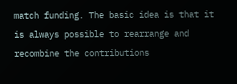match funding. The basic idea is that it is always possible to rearrange and recombine the contributions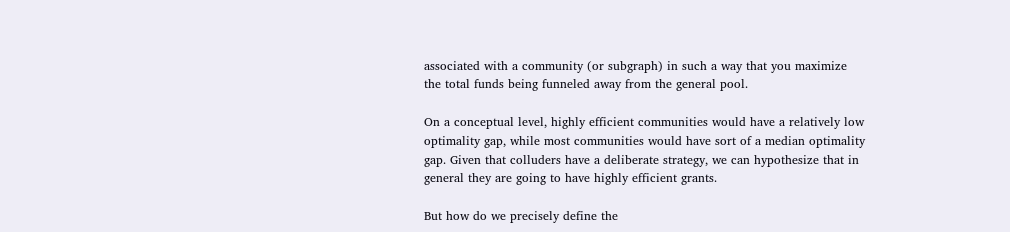associated with a community (or subgraph) in such a way that you maximize the total funds being funneled away from the general pool.

On a conceptual level, highly efficient communities would have a relatively low optimality gap, while most communities would have sort of a median optimality gap. Given that colluders have a deliberate strategy, we can hypothesize that in general they are going to have highly efficient grants.

But how do we precisely define the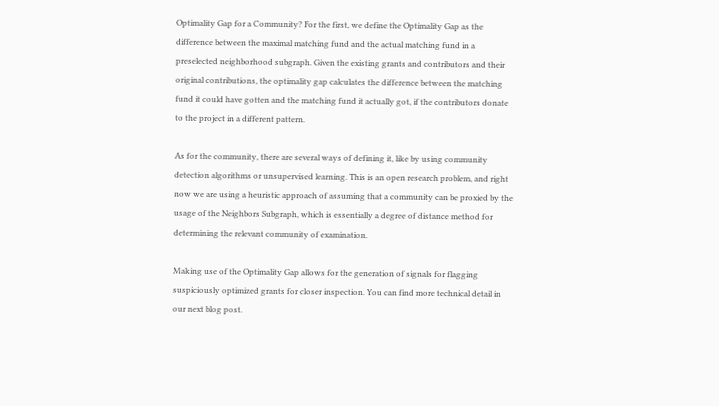Optimality Gap for a Community? For the first, we define the Optimality Gap as the difference between the maximal matching fund and the actual matching fund in a preselected neighborhood subgraph. Given the existing grants and contributors and their original contributions, the optimality gap calculates the difference between the matching fund it could have gotten and the matching fund it actually got, if the contributors donate to the project in a different pattern.

As for the community, there are several ways of defining it, like by using community detection algorithms or unsupervised learning. This is an open research problem, and right now we are using a heuristic approach of assuming that a community can be proxied by the usage of the Neighbors Subgraph, which is essentially a degree of distance method for determining the relevant community of examination.

Making use of the Optimality Gap allows for the generation of signals for flagging suspiciously optimized grants for closer inspection. You can find more technical detail in our next blog post.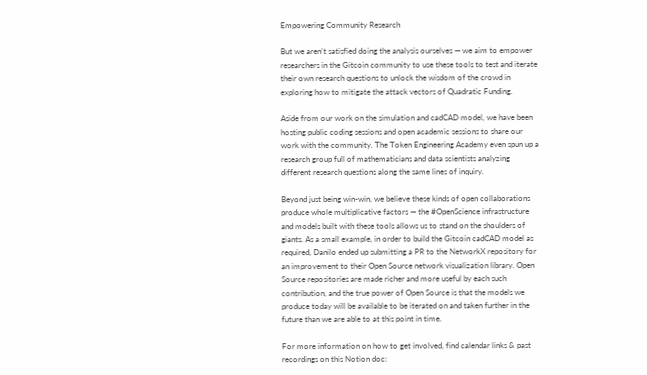Empowering Community Research

But we aren’t satisfied doing the analysis ourselves — we aim to empower researchers in the Gitcoin community to use these tools to test and iterate their own research questions to unlock the wisdom of the crowd in exploring how to mitigate the attack vectors of Quadratic Funding.

Aside from our work on the simulation and cadCAD model, we have been hosting public coding sessions and open academic sessions to share our work with the community. The Token Engineering Academy even spun up a research group full of mathematicians and data scientists analyzing different research questions along the same lines of inquiry.

Beyond just being win-win, we believe these kinds of open collaborations produce whole multiplicative factors — the #OpenScience infrastructure and models built with these tools allows us to stand on the shoulders of giants. As a small example, in order to build the Gitcoin cadCAD model as required, Danilo ended up submitting a PR to the NetworkX repository for an improvement to their Open Source network visualization library. Open Source repositories are made richer and more useful by each such contribution, and the true power of Open Source is that the models we produce today will be available to be iterated on and taken further in the future than we are able to at this point in time.

For more information on how to get involved, find calendar links & past recordings on this Notion doc: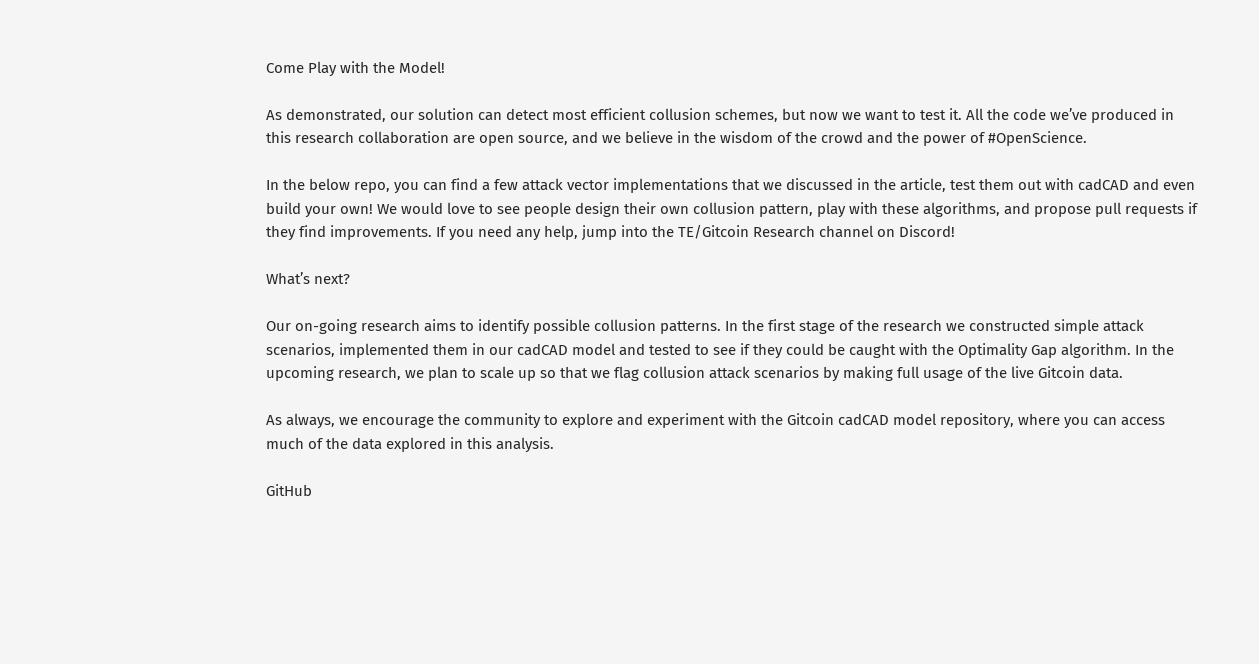Come Play with the Model!

As demonstrated, our solution can detect most efficient collusion schemes, but now we want to test it. All the code we’ve produced in this research collaboration are open source, and we believe in the wisdom of the crowd and the power of #OpenScience.

In the below repo, you can find a few attack vector implementations that we discussed in the article, test them out with cadCAD and even build your own! We would love to see people design their own collusion pattern, play with these algorithms, and propose pull requests if they find improvements. If you need any help, jump into the TE/Gitcoin Research channel on Discord!

What’s next?

Our on-going research aims to identify possible collusion patterns. In the first stage of the research we constructed simple attack scenarios, implemented them in our cadCAD model and tested to see if they could be caught with the Optimality Gap algorithm. In the upcoming research, we plan to scale up so that we flag collusion attack scenarios by making full usage of the live Gitcoin data.

As always, we encourage the community to explore and experiment with the Gitcoin cadCAD model repository, where you can access much of the data explored in this analysis.

GitHub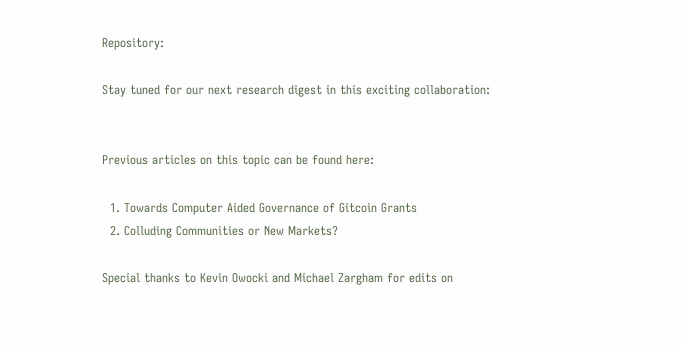Repository:

Stay tuned for our next research digest in this exciting collaboration:


Previous articles on this topic can be found here:

  1. Towards Computer Aided Governance of Gitcoin Grants
  2. Colluding Communities or New Markets?

Special thanks to Kevin Owocki and Michael Zargham for edits on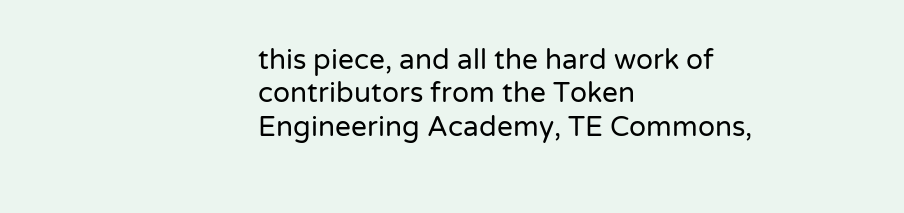this piece, and all the hard work of contributors from the Token Engineering Academy, TE Commons,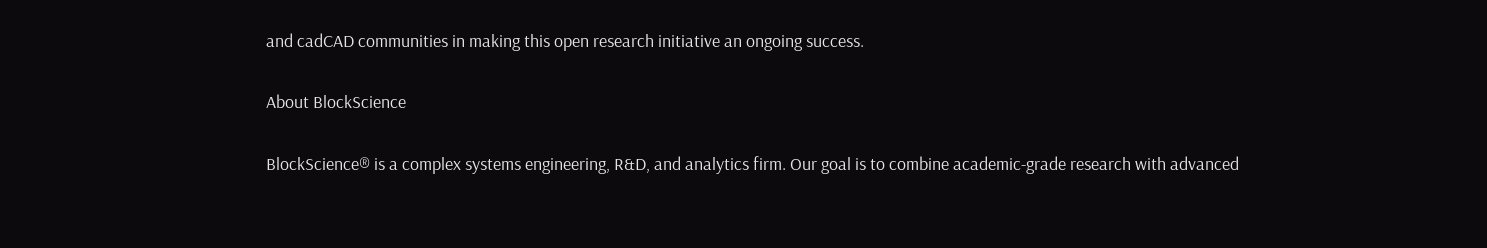and cadCAD communities in making this open research initiative an ongoing success.

About BlockScience

BlockScience® is a complex systems engineering, R&D, and analytics firm. Our goal is to combine academic-grade research with advanced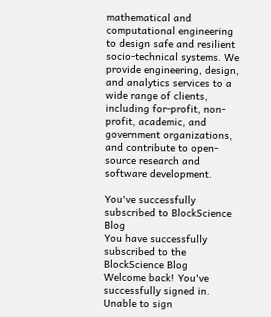mathematical and computational engineering to design safe and resilient socio-technical systems. We provide engineering, design, and analytics services to a wide range of clients, including for-profit, non-profit, academic, and government organizations, and contribute to open-source research and software development.

You've successfully subscribed to BlockScience Blog
You have successfully subscribed to the BlockScience Blog
Welcome back! You've successfully signed in.
Unable to sign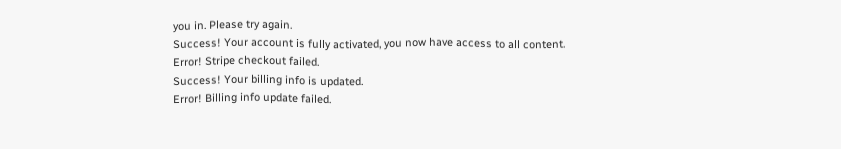you in. Please try again.
Success! Your account is fully activated, you now have access to all content.
Error! Stripe checkout failed.
Success! Your billing info is updated.
Error! Billing info update failed.